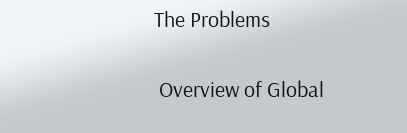The Problems

 Overview of Global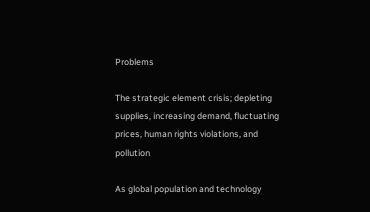Problems

The strategic element crisis; depleting supplies, increasing demand, fluctuating prices, human rights violations, and pollution

As global population and technology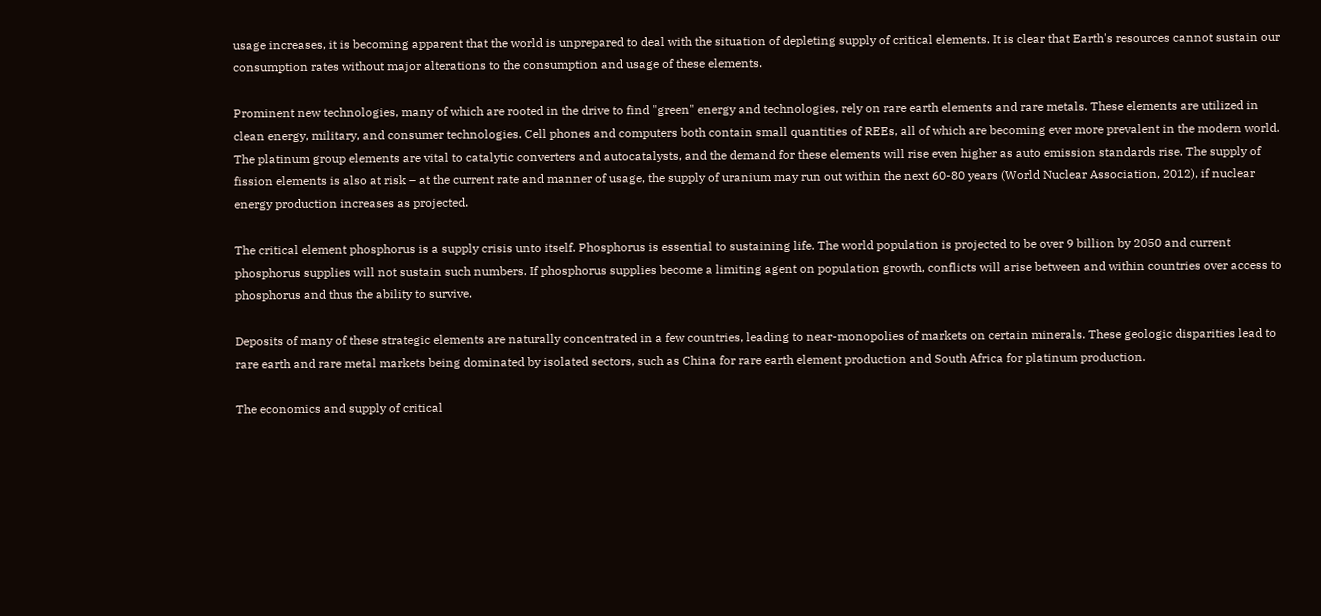usage increases, it is becoming apparent that the world is unprepared to deal with the situation of depleting supply of critical elements. It is clear that Earth's resources cannot sustain our consumption rates without major alterations to the consumption and usage of these elements.

Prominent new technologies, many of which are rooted in the drive to find "green" energy and technologies, rely on rare earth elements and rare metals. These elements are utilized in clean energy, military, and consumer technologies. Cell phones and computers both contain small quantities of REEs, all of which are becoming ever more prevalent in the modern world. The platinum group elements are vital to catalytic converters and autocatalysts, and the demand for these elements will rise even higher as auto emission standards rise. The supply of fission elements is also at risk – at the current rate and manner of usage, the supply of uranium may run out within the next 60-80 years (World Nuclear Association, 2012), if nuclear energy production increases as projected.

The critical element phosphorus is a supply crisis unto itself. Phosphorus is essential to sustaining life. The world population is projected to be over 9 billion by 2050 and current phosphorus supplies will not sustain such numbers. If phosphorus supplies become a limiting agent on population growth, conflicts will arise between and within countries over access to phosphorus and thus the ability to survive.

Deposits of many of these strategic elements are naturally concentrated in a few countries, leading to near-monopolies of markets on certain minerals. These geologic disparities lead to rare earth and rare metal markets being dominated by isolated sectors, such as China for rare earth element production and South Africa for platinum production.

The economics and supply of critical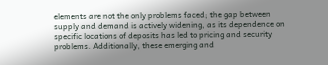elements are not the only problems faced; the gap between supply and demand is actively widening, as its dependence on specific locations of deposits has led to pricing and security problems. Additionally, these emerging and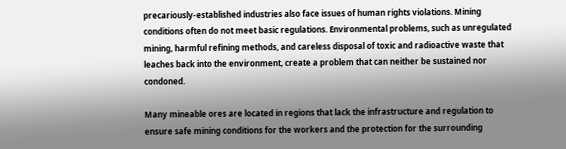precariously-established industries also face issues of human rights violations. Mining conditions often do not meet basic regulations. Environmental problems, such as unregulated mining, harmful refining methods, and careless disposal of toxic and radioactive waste that leaches back into the environment, create a problem that can neither be sustained nor condoned.

Many mineable ores are located in regions that lack the infrastructure and regulation to ensure safe mining conditions for the workers and the protection for the surrounding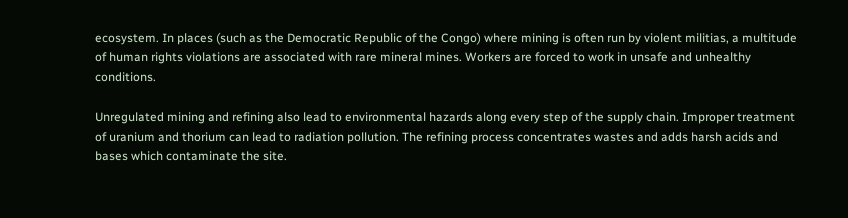ecosystem. In places (such as the Democratic Republic of the Congo) where mining is often run by violent militias, a multitude of human rights violations are associated with rare mineral mines. Workers are forced to work in unsafe and unhealthy conditions.

Unregulated mining and refining also lead to environmental hazards along every step of the supply chain. Improper treatment of uranium and thorium can lead to radiation pollution. The refining process concentrates wastes and adds harsh acids and bases which contaminate the site.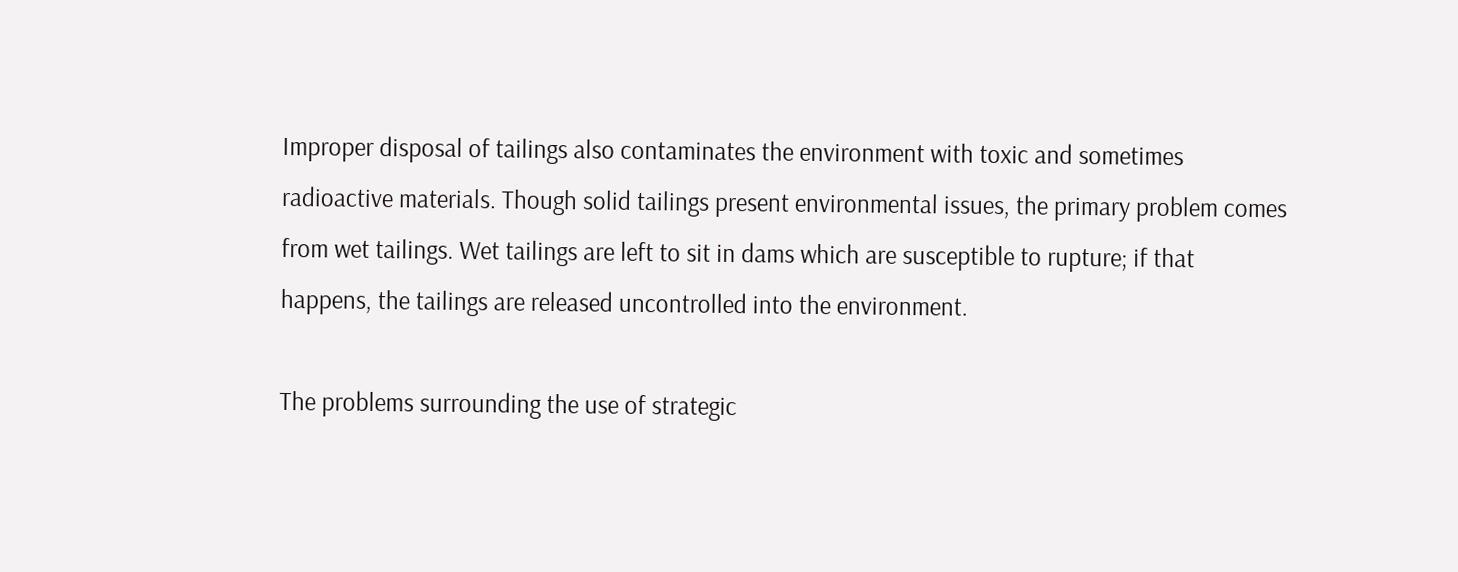Improper disposal of tailings also contaminates the environment with toxic and sometimes radioactive materials. Though solid tailings present environmental issues, the primary problem comes from wet tailings. Wet tailings are left to sit in dams which are susceptible to rupture; if that happens, the tailings are released uncontrolled into the environment.

The problems surrounding the use of strategic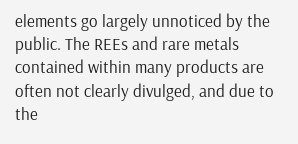elements go largely unnoticed by the public. The REEs and rare metals contained within many products are often not clearly divulged, and due to the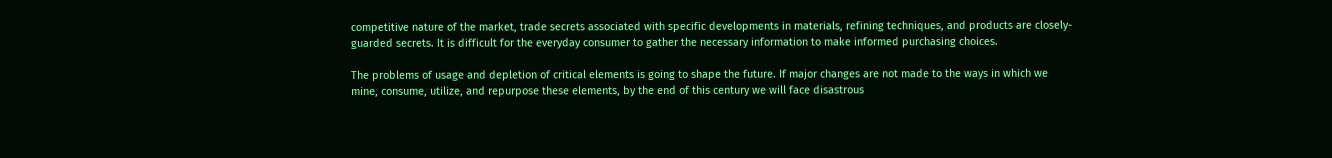competitive nature of the market, trade secrets associated with specific developments in materials, refining techniques, and products are closely-guarded secrets. It is difficult for the everyday consumer to gather the necessary information to make informed purchasing choices.

The problems of usage and depletion of critical elements is going to shape the future. If major changes are not made to the ways in which we mine, consume, utilize, and repurpose these elements, by the end of this century we will face disastrous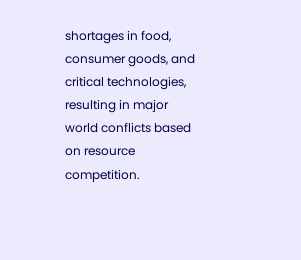shortages in food, consumer goods, and critical technologies, resulting in major world conflicts based on resource competition.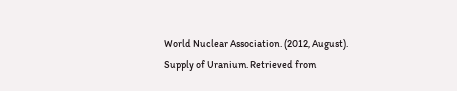World Nuclear Association. (2012, August). Supply of Uranium. Retrieved from